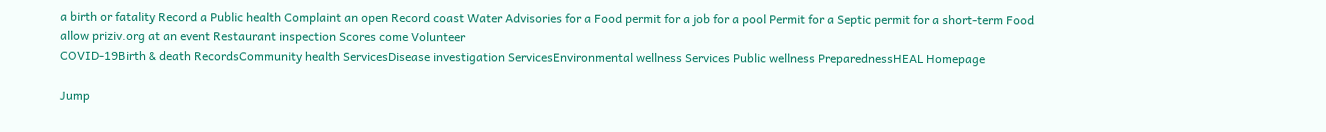a birth or fatality Record a Public health Complaint an open Record coast Water Advisories for a Food permit for a job for a pool Permit for a Septic permit for a short-term Food allow priziv.org at an event Restaurant inspection Scores come Volunteer
COVID-19Birth & death RecordsCommunity health ServicesDisease investigation ServicesEnvironmental wellness Services Public wellness PreparednessHEAL Homepage

Jump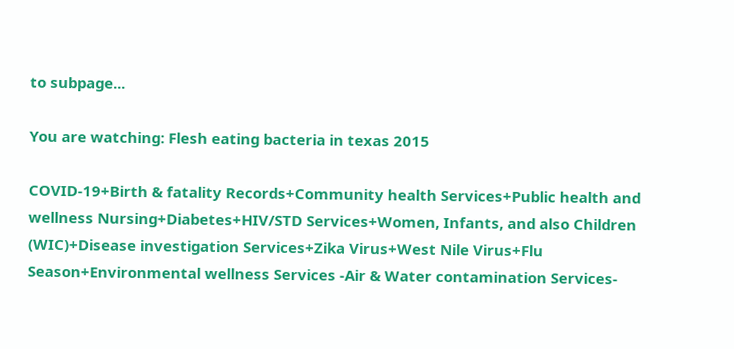to subpage...

You are watching: Flesh eating bacteria in texas 2015

COVID-19+Birth & fatality Records+Community health Services+Public health and wellness Nursing+Diabetes+HIV/STD Services+Women, Infants, and also Children (WIC)+Disease investigation Services+Zika Virus+West Nile Virus+Flu Season+Environmental wellness Services -Air & Water contamination Services-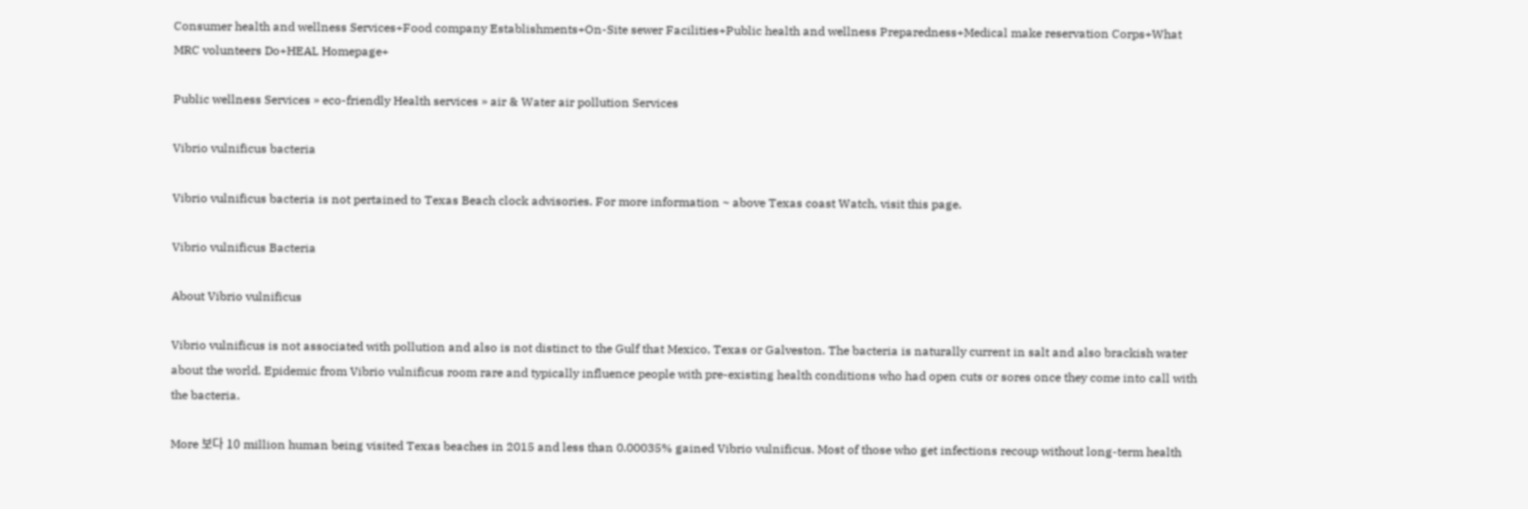Consumer health and wellness Services+Food company Establishments+On-Site sewer Facilities+Public health and wellness Preparedness+Medical make reservation Corps+What MRC volunteers Do+HEAL Homepage+

Public wellness Services » eco-friendly Health services » air & Water air pollution Services

Vibrio vulnificus bacteria

Vibrio vulnificus bacteria is not pertained to Texas Beach clock advisories. For more information ~ above Texas coast Watch, visit this page.

Vibrio vulnificus Bacteria

About Vibrio vulnificus

Vibrio vulnificus is not associated with pollution and also is not distinct to the Gulf that Mexico, Texas or Galveston. The bacteria is naturally current in salt and also brackish water about the world. Epidemic from Vibrio vulnificus room rare and typically influence people with pre-existing health conditions who had open cuts or sores once they come into call with the bacteria.

More 보다 10 million human being visited Texas beaches in 2015 and less than 0.00035% gained Vibrio vulnificus. Most of those who get infections recoup without long-term health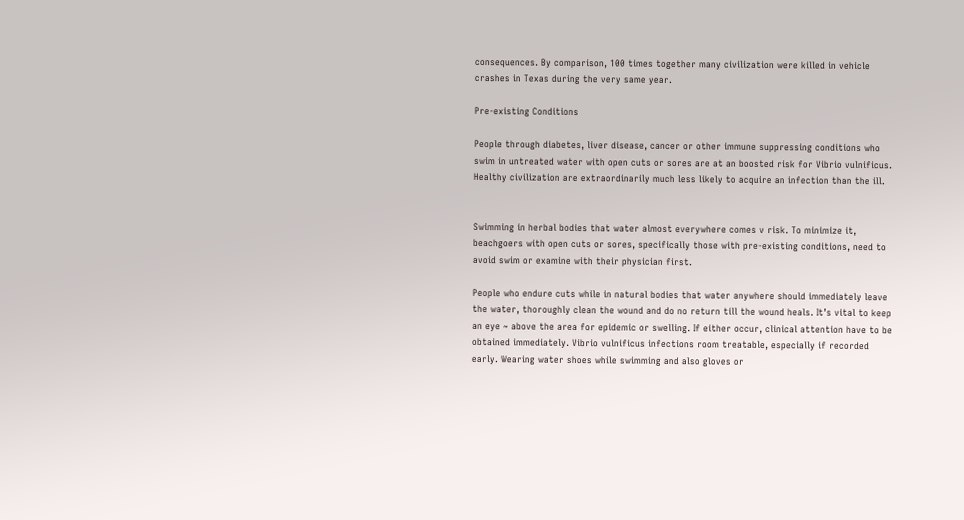consequences. By comparison, 100 times together many civilization were killed in vehicle crashes in Texas during the very same year.

Pre-existing Conditions

People through diabetes, liver disease, cancer or other immune suppressing conditions who swim in untreated water with open cuts or sores are at an boosted risk for Vibrio vulnificus. Healthy civilization are extraordinarily much less likely to acquire an infection than the ill.


Swimming in herbal bodies that water almost everywhere comes v risk. To minimize it, beachgoers with open cuts or sores, specifically those with pre-existing conditions, need to avoid swim or examine with their physician first.

People who endure cuts while in natural bodies that water anywhere should immediately leave the water, thoroughly clean the wound and do no return till the wound heals. It’s vital to keep an eye ~ above the area for epidemic or swelling. If either occur, clinical attention have to be obtained immediately. Vibrio vulnificus infections room treatable, especially if recorded early. Wearing water shoes while swimming and also gloves or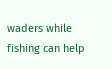waders while fishing can help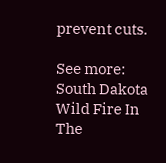prevent cuts.

See more: South Dakota Wild Fire In The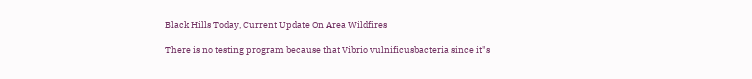Black Hills Today, Current Update On Area Wildfires

There is no testing program because that Vibrio vulnificusbacteria since it"s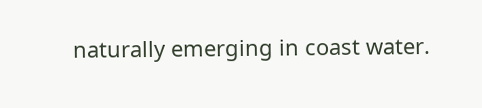naturally emerging in coast water.